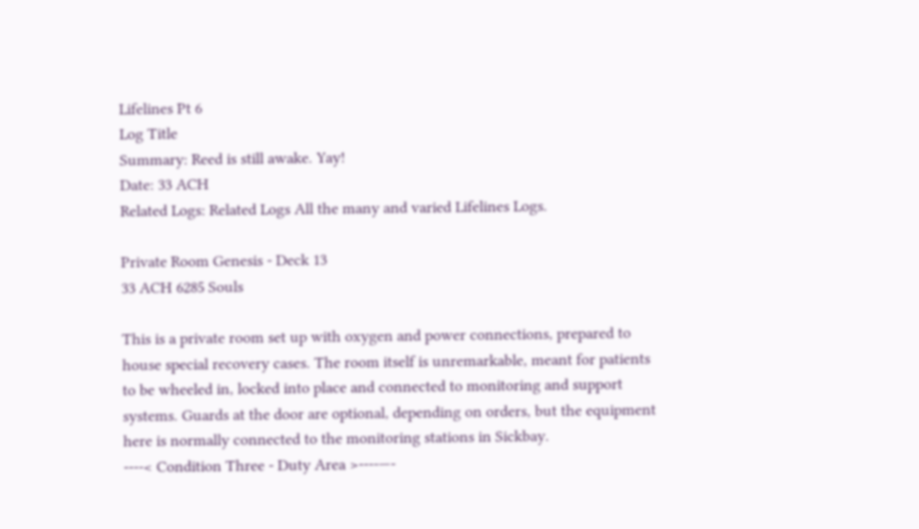Lifelines Pt 6
Log Title
Summary: Reed is still awake. Yay!
Date: 33 ACH
Related Logs: Related Logs All the many and varied Lifelines Logs.

Private Room Genesis - Deck 13
33 ACH 6285 Souls

This is a private room set up with oxygen and power connections, prepared to house special recovery cases. The room itself is unremarkable, meant for patients to be wheeled in, locked into place and connected to monitoring and support systems. Guards at the door are optional, depending on orders, but the equipment here is normally connected to the monitoring stations in Sickbay.
----< Condition Three - Duty Area >----—-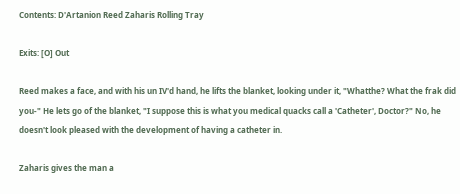Contents: D'Artanion Reed Zaharis Rolling Tray

Exits: [O] Out

Reed makes a face, and with his un IV'd hand, he lifts the blanket, looking under it, "Whatthe? What the frak did you-" He lets go of the blanket, "I suppose this is what you medical quacks call a 'Catheter', Doctor?" No, he doesn't look pleased with the development of having a catheter in.

Zaharis gives the man a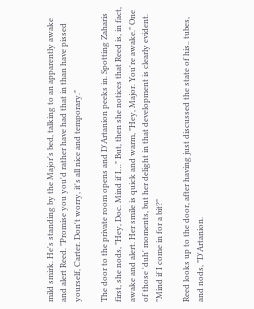mild smirk. He's standing by the Major's bed, talking to an apparently awake and alert Reed. "Promise you you'd rather have had that in than have pissed yourself, Carter. Don't worry, it's all nice and temporary."

The door to the private room opens and D'Artanion peeks in. Spotting Zaharis first, she nods, "Hey, Doc. Mind if I…" But, then she notices that Reed is, in fact, awake and alert. Her smile is quick and warm, "Hey, Major. You're awake." One of those 'duh' moments, but her delight in that development is clearly evident. "Mind if I come in for a bit?"

Reed looks up to the door, after having just discussed the state of his.. tubes, and nods, "D'Artanion.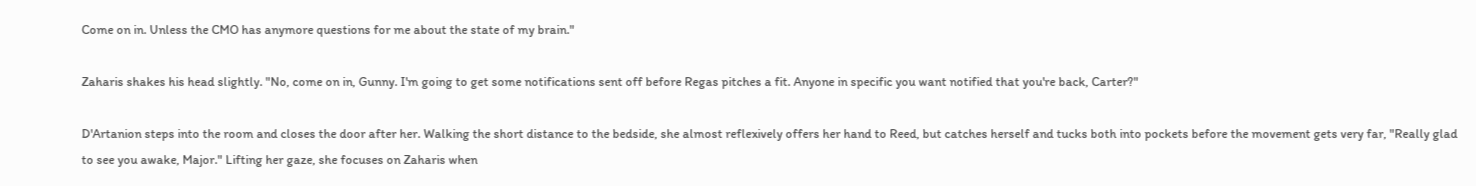Come on in. Unless the CMO has anymore questions for me about the state of my brain."

Zaharis shakes his head slightly. "No, come on in, Gunny. I'm going to get some notifications sent off before Regas pitches a fit. Anyone in specific you want notified that you're back, Carter?"

D'Artanion steps into the room and closes the door after her. Walking the short distance to the bedside, she almost reflexively offers her hand to Reed, but catches herself and tucks both into pockets before the movement gets very far, "Really glad to see you awake, Major." Lifting her gaze, she focuses on Zaharis when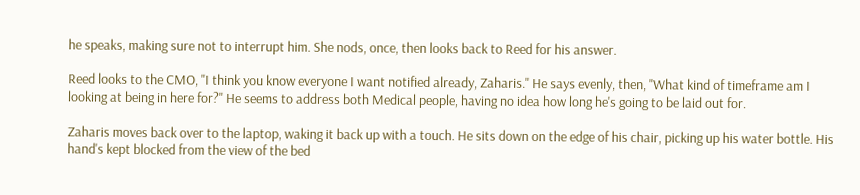he speaks, making sure not to interrupt him. She nods, once, then looks back to Reed for his answer.

Reed looks to the CMO, "I think you know everyone I want notified already, Zaharis." He says evenly, then, "What kind of timeframe am I looking at being in here for?" He seems to address both Medical people, having no idea how long he's going to be laid out for.

Zaharis moves back over to the laptop, waking it back up with a touch. He sits down on the edge of his chair, picking up his water bottle. His hand's kept blocked from the view of the bed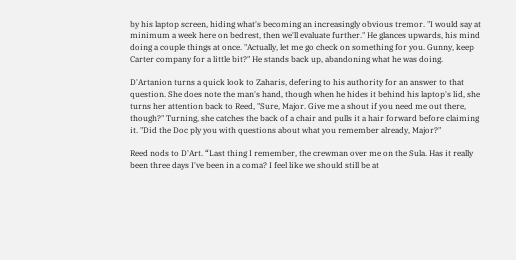by his laptop screen, hiding what's becoming an increasingly obvious tremor. "I would say at minimum a week here on bedrest, then we'll evaluate further." He glances upwards, his mind doing a couple things at once. "Actually, let me go check on something for you. Gunny, keep Carter company for a little bit?" He stands back up, abandoning what he was doing.

D'Artanion turns a quick look to Zaharis, defering to his authority for an answer to that question. She does note the man's hand, though when he hides it behind his laptop's lid, she turns her attention back to Reed, "Sure, Major. Give me a shout if you need me out there, though?" Turning, she catches the back of a chair and pulls it a hair forward before claiming it. "Did the Doc ply you with questions about what you remember already, Major?"

Reed nods to D'Art. “Last thing I remember, the crewman over me on the Sula. Has it really been three days I've been in a coma? I feel like we should still be at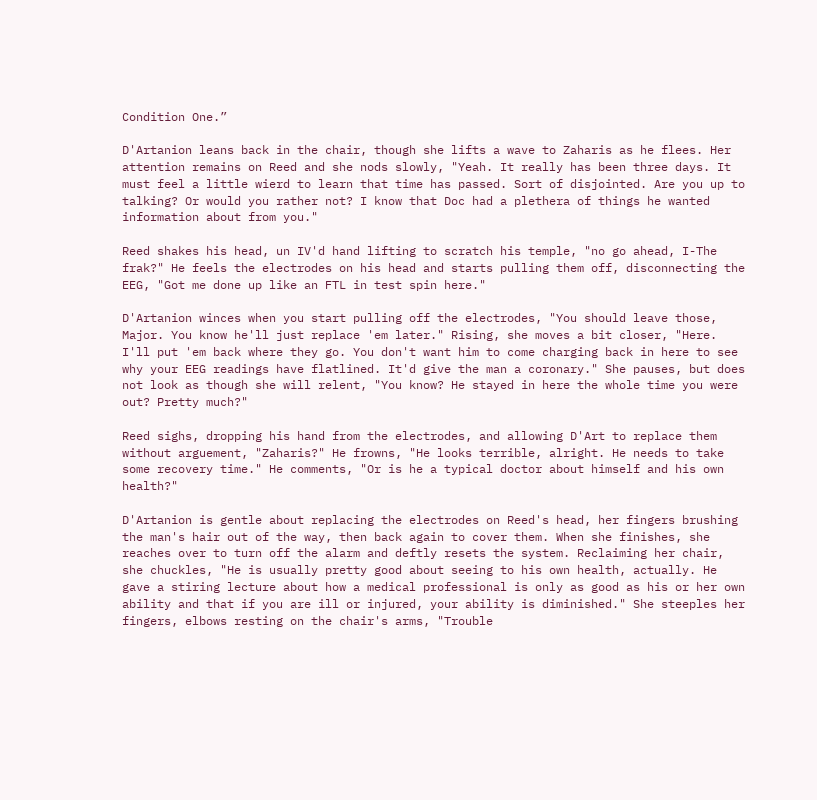Condition One.”

D'Artanion leans back in the chair, though she lifts a wave to Zaharis as he flees. Her attention remains on Reed and she nods slowly, "Yeah. It really has been three days. It must feel a little wierd to learn that time has passed. Sort of disjointed. Are you up to talking? Or would you rather not? I know that Doc had a plethera of things he wanted information about from you."

Reed shakes his head, un IV'd hand lifting to scratch his temple, "no go ahead, I-The frak?" He feels the electrodes on his head and starts pulling them off, disconnecting the EEG, "Got me done up like an FTL in test spin here."

D'Artanion winces when you start pulling off the electrodes, "You should leave those, Major. You know he'll just replace 'em later." Rising, she moves a bit closer, "Here. I'll put 'em back where they go. You don't want him to come charging back in here to see why your EEG readings have flatlined. It'd give the man a coronary." She pauses, but does not look as though she will relent, "You know? He stayed in here the whole time you were out? Pretty much?"

Reed sighs, dropping his hand from the electrodes, and allowing D'Art to replace them without arguement, "Zaharis?" He frowns, "He looks terrible, alright. He needs to take some recovery time." He comments, "Or is he a typical doctor about himself and his own health?"

D'Artanion is gentle about replacing the electrodes on Reed's head, her fingers brushing the man's hair out of the way, then back again to cover them. When she finishes, she reaches over to turn off the alarm and deftly resets the system. Reclaiming her chair, she chuckles, "He is usually pretty good about seeing to his own health, actually. He gave a stiring lecture about how a medical professional is only as good as his or her own ability and that if you are ill or injured, your ability is diminished." She steeples her fingers, elbows resting on the chair's arms, "Trouble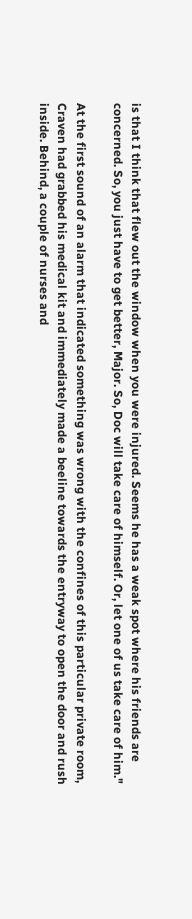is that I think that flew out the window when you were injured. Seems he has a weak spot where his friends are concerned. So, you just have to get better, Major. So, Doc will take care of himself. Or, let one of us take care of him."

At the first sound of an alarm that indicated something was wrong with the confines of this particular private room, Craven had grabbed his medical kit and immediately made a beeline towards the entryway to open the door and rush inside. Behind, a couple of nurses and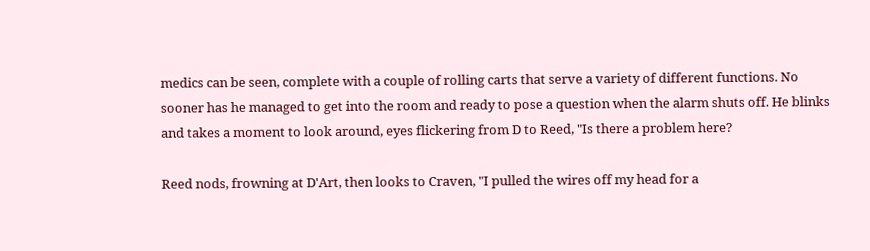medics can be seen, complete with a couple of rolling carts that serve a variety of different functions. No sooner has he managed to get into the room and ready to pose a question when the alarm shuts off. He blinks and takes a moment to look around, eyes flickering from D to Reed, "Is there a problem here?

Reed nods, frowning at D'Art, then looks to Craven, "I pulled the wires off my head for a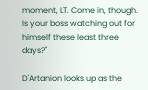moment, LT. Come in, though. Is your boss watching out for himself these least three days?"

D'Artanion looks up as the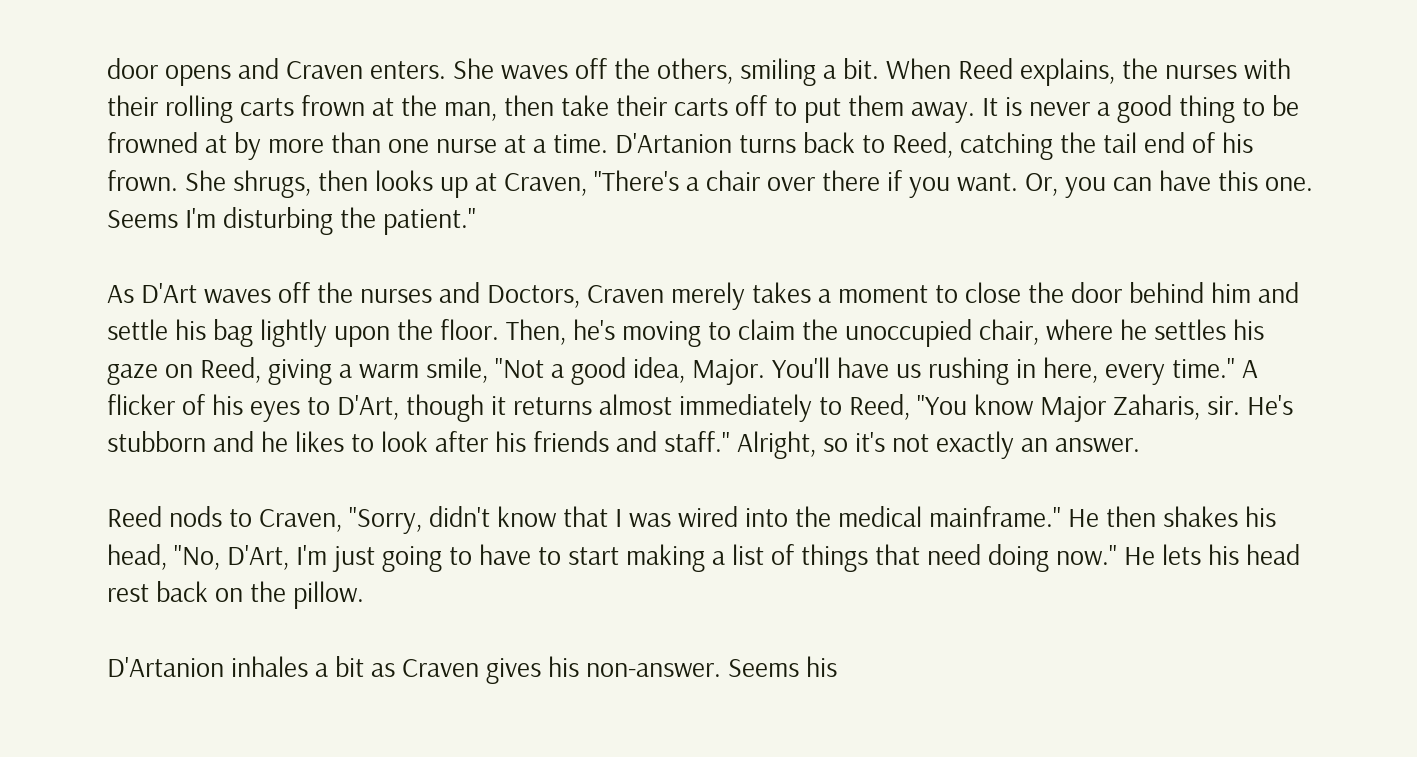door opens and Craven enters. She waves off the others, smiling a bit. When Reed explains, the nurses with their rolling carts frown at the man, then take their carts off to put them away. It is never a good thing to be frowned at by more than one nurse at a time. D'Artanion turns back to Reed, catching the tail end of his frown. She shrugs, then looks up at Craven, "There's a chair over there if you want. Or, you can have this one. Seems I'm disturbing the patient."

As D'Art waves off the nurses and Doctors, Craven merely takes a moment to close the door behind him and settle his bag lightly upon the floor. Then, he's moving to claim the unoccupied chair, where he settles his gaze on Reed, giving a warm smile, "Not a good idea, Major. You'll have us rushing in here, every time." A flicker of his eyes to D'Art, though it returns almost immediately to Reed, "You know Major Zaharis, sir. He's stubborn and he likes to look after his friends and staff." Alright, so it's not exactly an answer.

Reed nods to Craven, "Sorry, didn't know that I was wired into the medical mainframe." He then shakes his head, "No, D'Art, I'm just going to have to start making a list of things that need doing now." He lets his head rest back on the pillow.

D'Artanion inhales a bit as Craven gives his non-answer. Seems his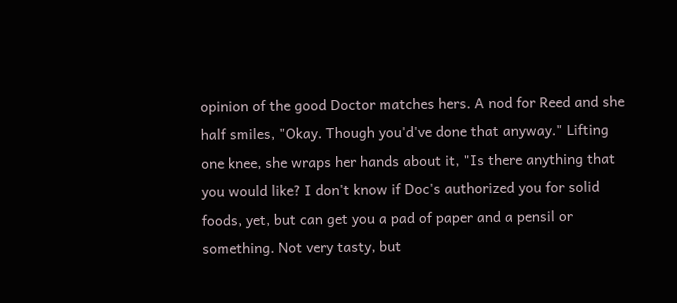opinion of the good Doctor matches hers. A nod for Reed and she half smiles, "Okay. Though you'd've done that anyway." Lifting one knee, she wraps her hands about it, "Is there anything that you would like? I don't know if Doc's authorized you for solid foods, yet, but can get you a pad of paper and a pensil or something. Not very tasty, but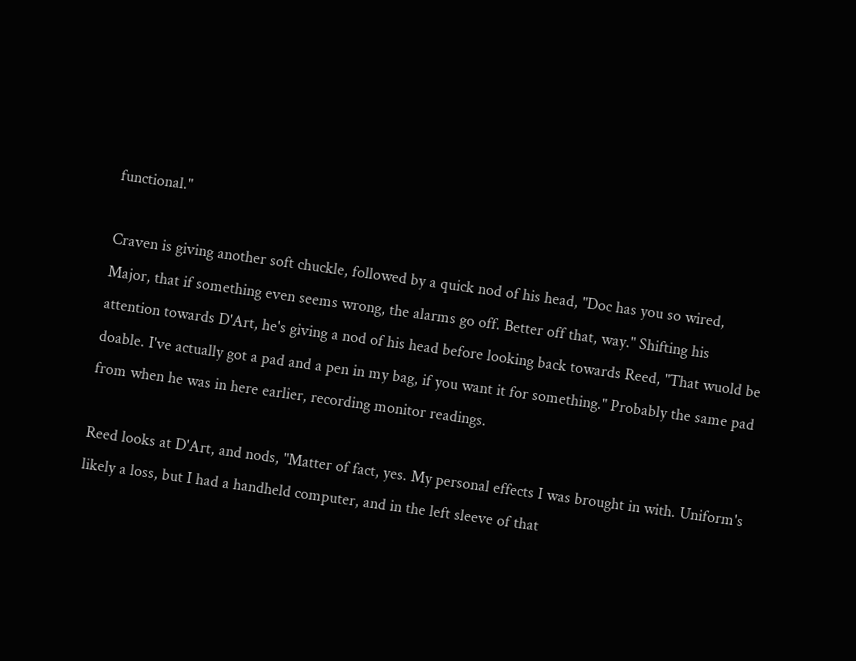functional."

Craven is giving another soft chuckle, followed by a quick nod of his head, "Doc has you so wired, Major, that if something even seems wrong, the alarms go off. Better off that, way." Shifting his attention towards D'Art, he's giving a nod of his head before looking back towards Reed, "That wuold be doable. I've actually got a pad and a pen in my bag, if you want it for something." Probably the same pad from when he was in here earlier, recording monitor readings.

Reed looks at D'Art, and nods, "Matter of fact, yes. My personal effects I was brought in with. Uniform's likely a loss, but I had a handheld computer, and in the left sleeve of that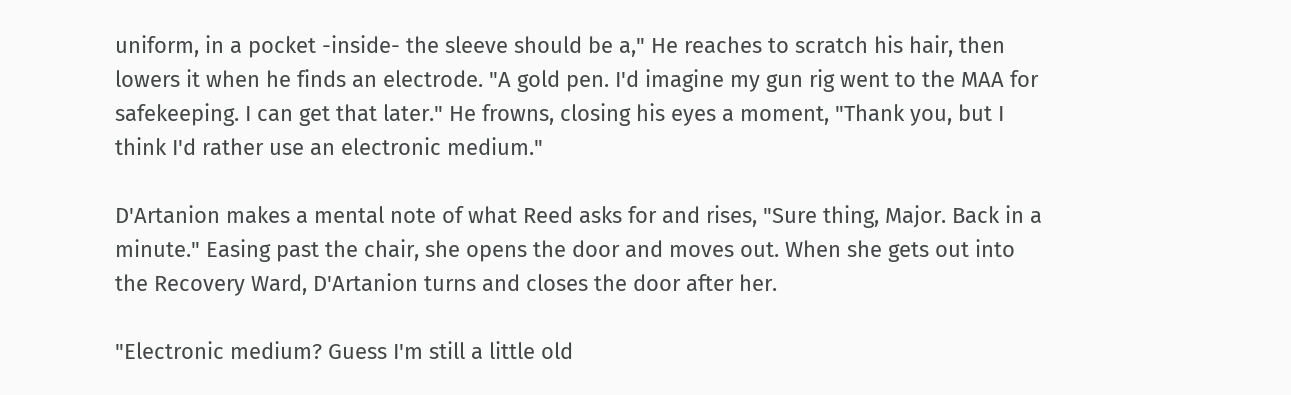uniform, in a pocket -inside- the sleeve should be a," He reaches to scratch his hair, then lowers it when he finds an electrode. "A gold pen. I'd imagine my gun rig went to the MAA for safekeeping. I can get that later." He frowns, closing his eyes a moment, "Thank you, but I think I'd rather use an electronic medium."

D'Artanion makes a mental note of what Reed asks for and rises, "Sure thing, Major. Back in a minute." Easing past the chair, she opens the door and moves out. When she gets out into the Recovery Ward, D'Artanion turns and closes the door after her.

"Electronic medium? Guess I'm still a little old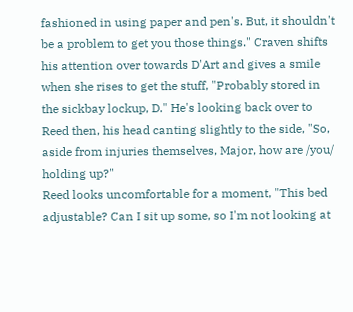fashioned in using paper and pen's. But, it shouldn't be a problem to get you those things." Craven shifts his attention over towards D'Art and gives a smile when she rises to get the stuff, "Probably stored in the sickbay lockup, D." He's looking back over to Reed then, his head canting slightly to the side, "So, aside from injuries themselves, Major, how are /you/ holding up?"
Reed looks uncomfortable for a moment, "This bed adjustable? Can I sit up some, so I'm not looking at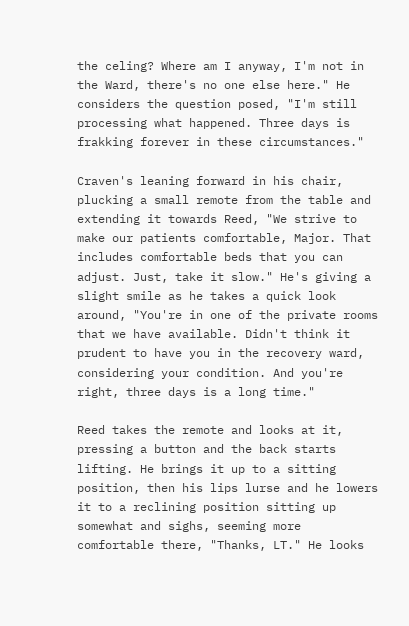the celing? Where am I anyway, I'm not in the Ward, there's no one else here." He considers the question posed, "I'm still processing what happened. Three days is frakking forever in these circumstances."

Craven's leaning forward in his chair, plucking a small remote from the table and extending it towards Reed, "We strive to make our patients comfortable, Major. That includes comfortable beds that you can adjust. Just, take it slow." He's giving a slight smile as he takes a quick look around, "You're in one of the private rooms that we have available. Didn't think it prudent to have you in the recovery ward, considering your condition. And you're right, three days is a long time."

Reed takes the remote and looks at it, pressing a button and the back starts lifting. He brings it up to a sitting position, then his lips lurse and he lowers it to a reclining position sitting up somewhat and sighs, seeming more comfortable there, "Thanks, LT." He looks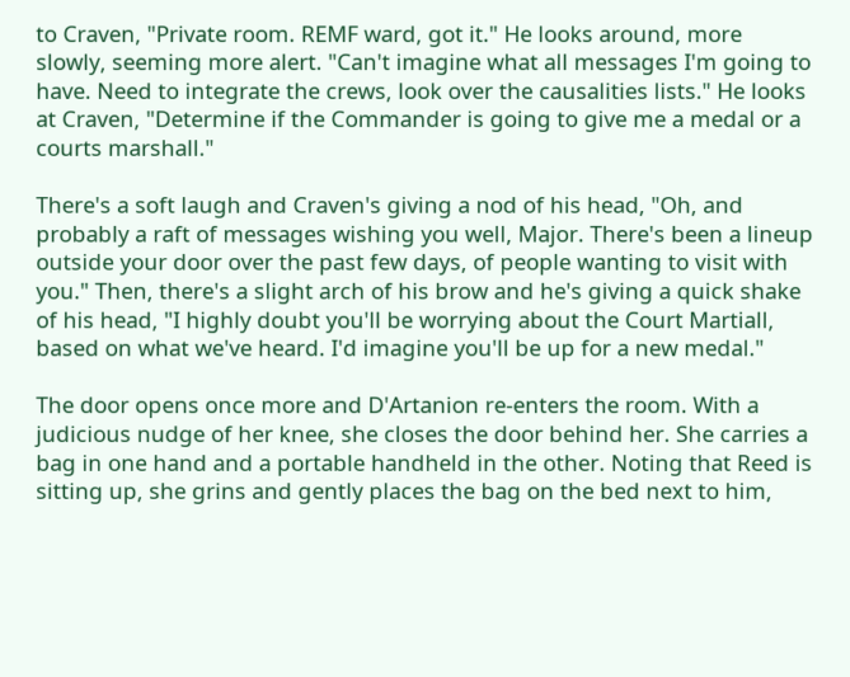to Craven, "Private room. REMF ward, got it." He looks around, more slowly, seeming more alert. "Can't imagine what all messages I'm going to have. Need to integrate the crews, look over the causalities lists." He looks at Craven, "Determine if the Commander is going to give me a medal or a courts marshall."

There's a soft laugh and Craven's giving a nod of his head, "Oh, and probably a raft of messages wishing you well, Major. There's been a lineup outside your door over the past few days, of people wanting to visit with you." Then, there's a slight arch of his brow and he's giving a quick shake of his head, "I highly doubt you'll be worrying about the Court Martiall, based on what we've heard. I'd imagine you'll be up for a new medal."

The door opens once more and D'Artanion re-enters the room. With a judicious nudge of her knee, she closes the door behind her. She carries a bag in one hand and a portable handheld in the other. Noting that Reed is sitting up, she grins and gently places the bag on the bed next to him,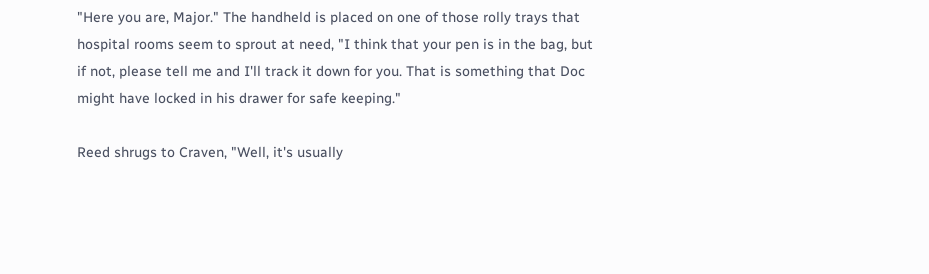"Here you are, Major." The handheld is placed on one of those rolly trays that hospital rooms seem to sprout at need, "I think that your pen is in the bag, but if not, please tell me and I'll track it down for you. That is something that Doc might have locked in his drawer for safe keeping."

Reed shrugs to Craven, "Well, it's usually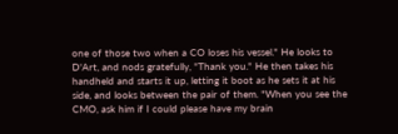one of those two when a CO loses his vessel." He looks to D'Art, and nods gratefully, "Thank you." He then takes his handheld and starts it up, letting it boot as he sets it at his side, and looks between the pair of them. "When you see the CMO, ask him if I could please have my brain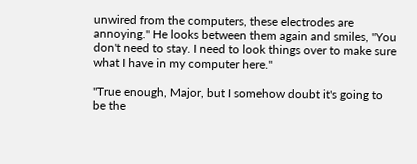unwired from the computers, these electrodes are annoying." He looks between them again and smiles, "You don't need to stay. I need to look things over to make sure what I have in my computer here."

"True enough, Major, but I somehow doubt it's going to be the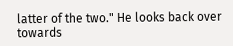latter of the two." He looks back over towards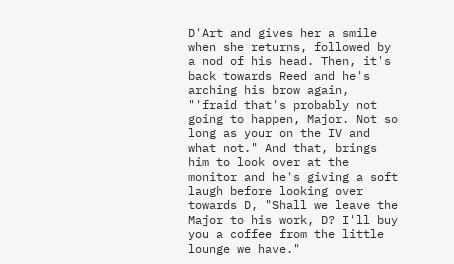D'Art and gives her a smile when she returns, followed by a nod of his head. Then, it's back towards Reed and he's arching his brow again, "'fraid that's probably not going to happen, Major. Not so long as your on the IV and what not." And that, brings him to look over at the monitor and he's giving a soft laugh before looking over towards D, "Shall we leave the Major to his work, D? I'll buy you a coffee from the little lounge we have."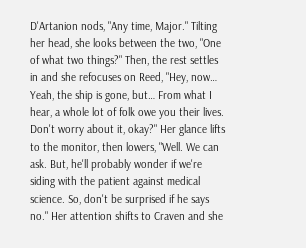D'Artanion nods, "Any time, Major." Tilting her head, she looks between the two, "One of what two things?" Then, the rest settles in and she refocuses on Reed, "Hey, now… Yeah, the ship is gone, but… From what I hear, a whole lot of folk owe you their lives. Don't worry about it, okay?" Her glance lifts to the monitor, then lowers, "Well. We can ask. But, he'll probably wonder if we're siding with the patient against medical science. So, don't be surprised if he says no." Her attention shifts to Craven and she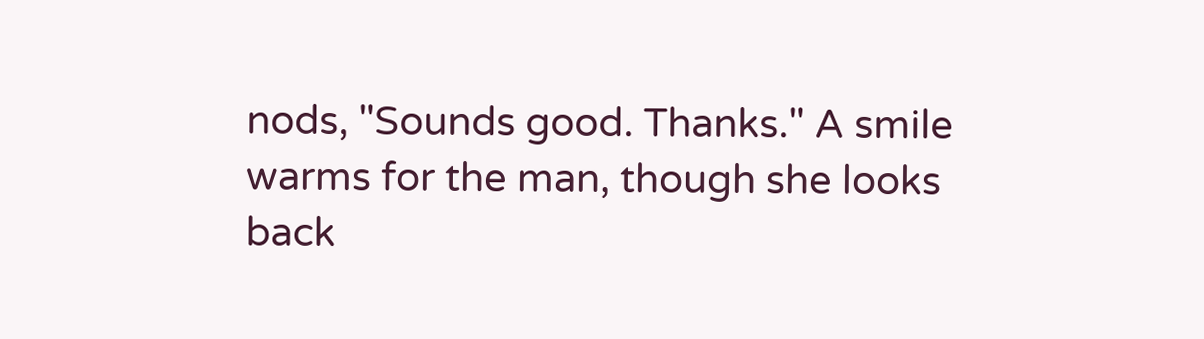nods, "Sounds good. Thanks." A smile warms for the man, though she looks back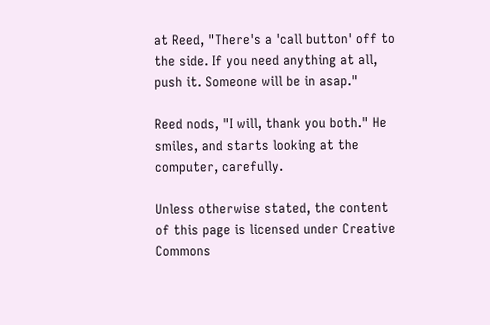at Reed, "There's a 'call button' off to the side. If you need anything at all, push it. Someone will be in asap."

Reed nods, "I will, thank you both." He smiles, and starts looking at the computer, carefully.

Unless otherwise stated, the content of this page is licensed under Creative Commons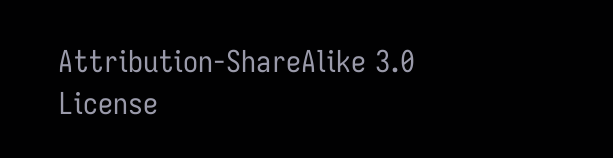Attribution-ShareAlike 3.0 License